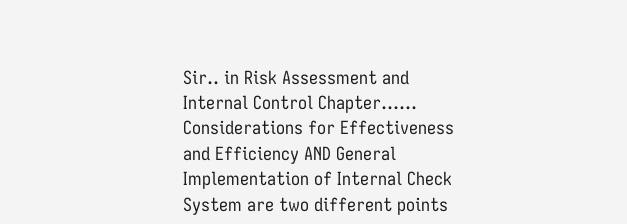Sir.. in Risk Assessment and Internal Control Chapter…… Considerations for Effectiveness and Efficiency AND General Implementation of Internal Check System are two different points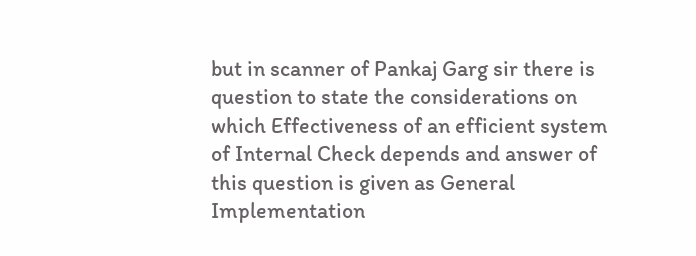but in scanner of Pankaj Garg sir there is question to state the considerations on which Effectiveness of an efficient system of Internal Check depends and answer of this question is given as General Implementation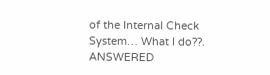of the Internal Check System… What I do??.
ANSWERED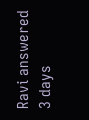Ravi answered 3 days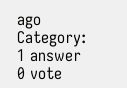ago     Category:
1 answer
0 vote